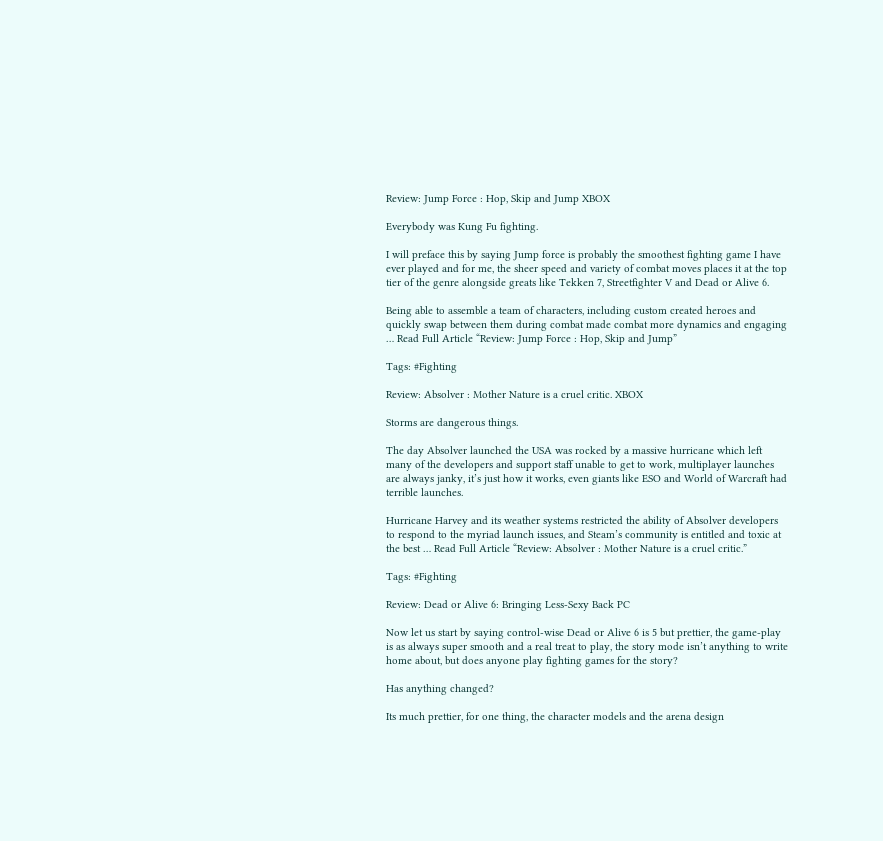Review: Jump Force : Hop, Skip and Jump XBOX

Everybody was Kung Fu fighting.

I will preface this by saying Jump force is probably the smoothest fighting game I have ever played and for me, the sheer speed and variety of combat moves places it at the top tier of the genre alongside greats like Tekken 7, Streetfighter V and Dead or Alive 6.

Being able to assemble a team of characters, including custom created heroes and quickly swap between them during combat made combat more dynamics and engaging … Read Full Article “Review: Jump Force : Hop, Skip and Jump”

Tags: #Fighting

Review: Absolver : Mother Nature is a cruel critic. XBOX

Storms are dangerous things.

The day Absolver launched the USA was rocked by a massive hurricane which left many of the developers and support staff unable to get to work, multiplayer launches are always janky, it’s just how it works, even giants like ESO and World of Warcraft had terrible launches.

Hurricane Harvey and its weather systems restricted the ability of Absolver developers to respond to the myriad launch issues, and Steam’s community is entitled and toxic at the best … Read Full Article “Review: Absolver : Mother Nature is a cruel critic.”

Tags: #Fighting

Review: Dead or Alive 6: Bringing Less-Sexy Back PC

Now let us start by saying control-wise Dead or Alive 6 is 5 but prettier, the game-play is as always super smooth and a real treat to play, the story mode isn’t anything to write home about, but does anyone play fighting games for the story?

Has anything changed?

Its much prettier, for one thing, the character models and the arena design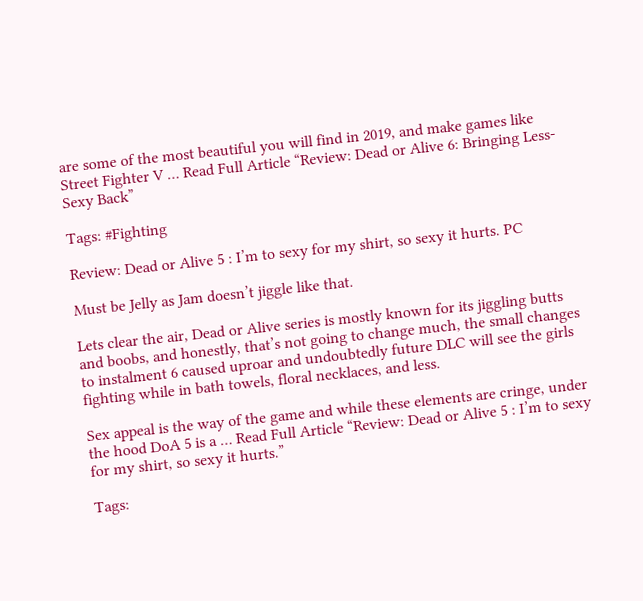are some of the most beautiful you will find in 2019, and make games like Street Fighter V … Read Full Article “Review: Dead or Alive 6: Bringing Less-Sexy Back”

Tags: #Fighting

Review: Dead or Alive 5 : I’m to sexy for my shirt, so sexy it hurts. PC

Must be Jelly as Jam doesn’t jiggle like that.

Lets clear the air, Dead or Alive series is mostly known for its jiggling butts and boobs, and honestly, that’s not going to change much, the small changes to instalment 6 caused uproar and undoubtedly future DLC will see the girls fighting while in bath towels, floral necklaces, and less.

Sex appeal is the way of the game and while these elements are cringe, under the hood DoA 5 is a … Read Full Article “Review: Dead or Alive 5 : I’m to sexy for my shirt, so sexy it hurts.”

Tags: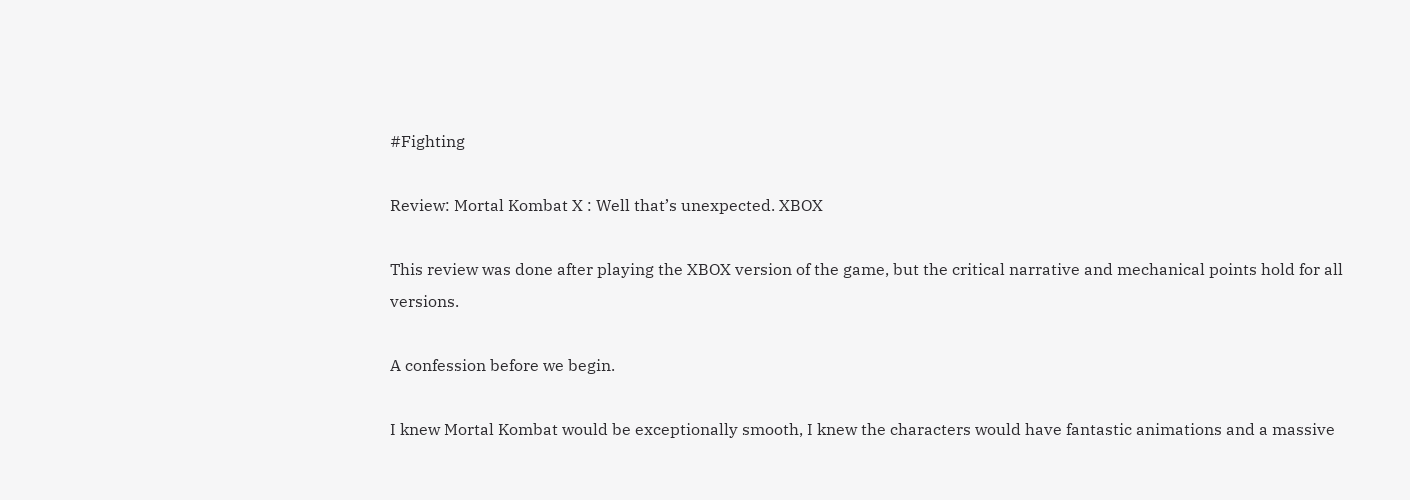#Fighting

Review: Mortal Kombat X : Well that’s unexpected. XBOX

This review was done after playing the XBOX version of the game, but the critical narrative and mechanical points hold for all versions.

A confession before we begin.

I knew Mortal Kombat would be exceptionally smooth, I knew the characters would have fantastic animations and a massive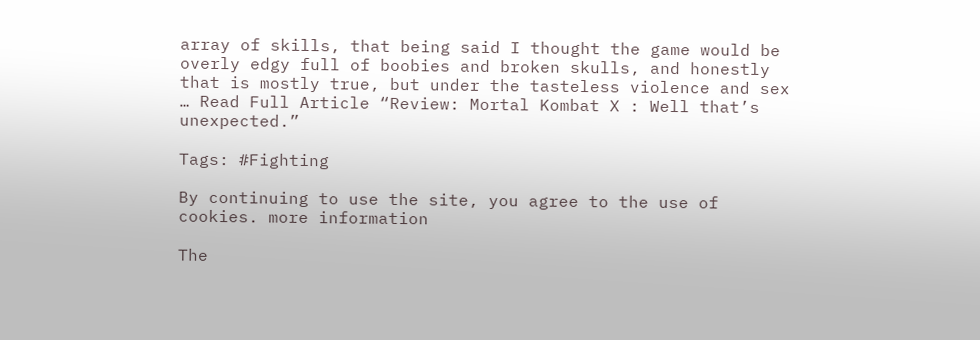array of skills, that being said I thought the game would be overly edgy full of boobies and broken skulls, and honestly that is mostly true, but under the tasteless violence and sex … Read Full Article “Review: Mortal Kombat X : Well that’s unexpected.”

Tags: #Fighting

By continuing to use the site, you agree to the use of cookies. more information

The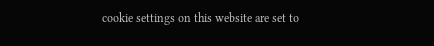cookie settings on this website are set to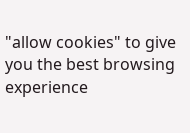"allow cookies" to give you the best browsing experience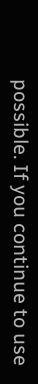possible. If you continue to use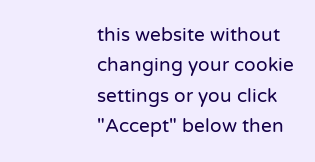this website without changing your cookie settings or you click "Accept" below then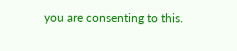you are consenting to this.